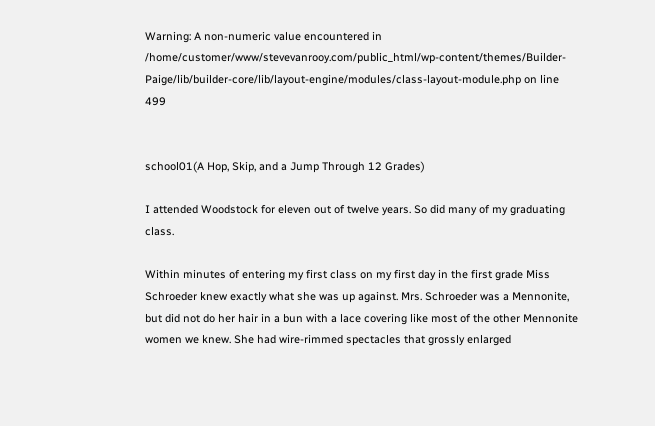Warning: A non-numeric value encountered in /home/customer/www/stevevanrooy.com/public_html/wp-content/themes/Builder-Paige/lib/builder-core/lib/layout-engine/modules/class-layout-module.php on line 499


school01(A Hop, Skip, and a Jump Through 12 Grades)

I attended Woodstock for eleven out of twelve years. So did many of my graduating class.

Within minutes of entering my first class on my first day in the first grade Miss Schroeder knew exactly what she was up against. Mrs. Schroeder was a Mennonite, but did not do her hair in a bun with a lace covering like most of the other Mennonite women we knew. She had wire-rimmed spectacles that grossly enlarged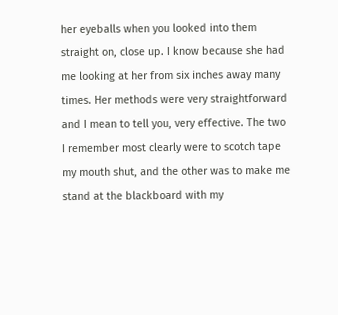her eyeballs when you looked into them straight on, close up. I know because she had me looking at her from six inches away many times. Her methods were very straightforward and I mean to tell you, very effective. The two I remember most clearly were to scotch tape my mouth shut, and the other was to make me stand at the blackboard with my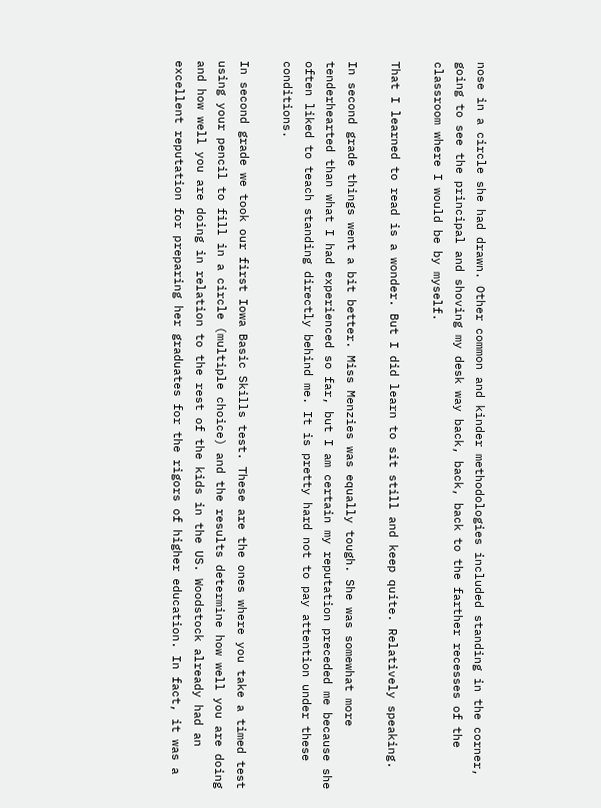nose in a circle she had drawn. Other common and kinder methodologies included standing in the corner, going to see the principal and shoving my desk way back, back, back to the farther recesses of the classroom where I would be by myself.

That I learned to read is a wonder. But I did learn to sit still and keep quite. Relatively speaking.

In second grade things went a bit better. Miss Menzies was equally tough. She was somewhat more tenderhearted than what I had experienced so far, but I am certain my reputation preceded me because she often liked to teach standing directly behind me. It is pretty hard not to pay attention under these conditions.

In second grade we took our first Iowa Basic Skills test. These are the ones where you take a timed test using your pencil to fill in a circle (multiple choice) and the results determine how well you are doing and how well you are doing in relation to the rest of the kids in the US. Woodstock already had an excellent reputation for preparing her graduates for the rigors of higher education. In fact, it was a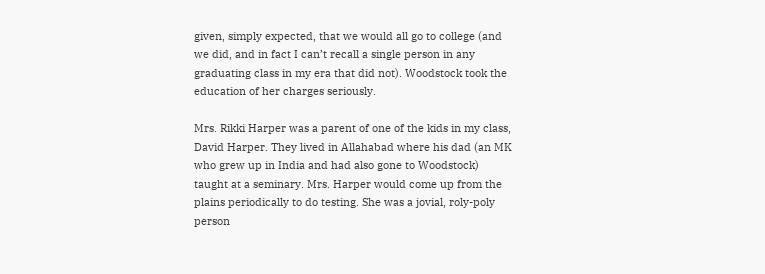given, simply expected, that we would all go to college (and we did, and in fact I can’t recall a single person in any graduating class in my era that did not). Woodstock took the education of her charges seriously.

Mrs. Rikki Harper was a parent of one of the kids in my class, David Harper. They lived in Allahabad where his dad (an MK who grew up in India and had also gone to Woodstock) taught at a seminary. Mrs. Harper would come up from the plains periodically to do testing. She was a jovial, roly-poly person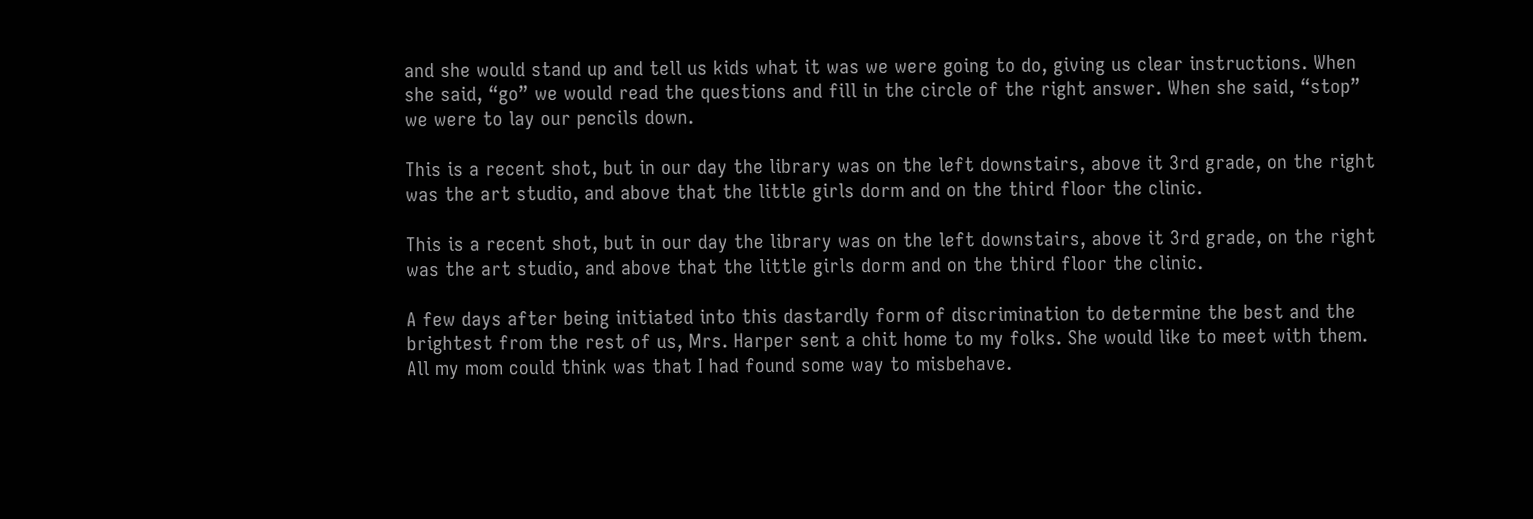and she would stand up and tell us kids what it was we were going to do, giving us clear instructions. When she said, “go” we would read the questions and fill in the circle of the right answer. When she said, “stop” we were to lay our pencils down.

This is a recent shot, but in our day the library was on the left downstairs, above it 3rd grade, on the right was the art studio, and above that the little girls dorm and on the third floor the clinic.

This is a recent shot, but in our day the library was on the left downstairs, above it 3rd grade, on the right was the art studio, and above that the little girls dorm and on the third floor the clinic.

A few days after being initiated into this dastardly form of discrimination to determine the best and the brightest from the rest of us, Mrs. Harper sent a chit home to my folks. She would like to meet with them. All my mom could think was that I had found some way to misbehave.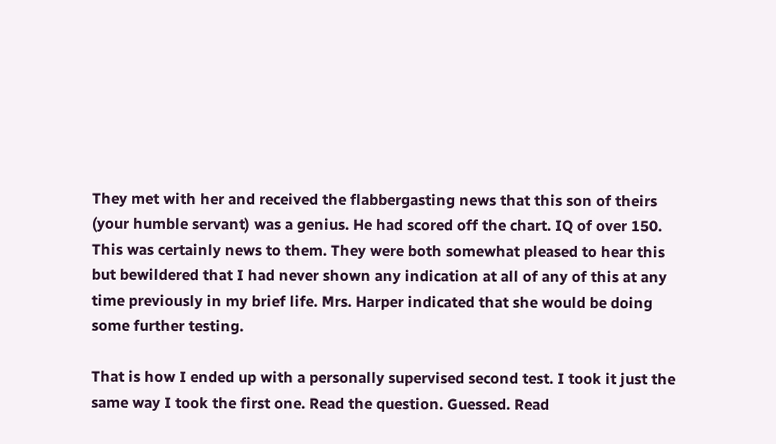They met with her and received the flabbergasting news that this son of theirs (your humble servant) was a genius. He had scored off the chart. IQ of over 150. This was certainly news to them. They were both somewhat pleased to hear this but bewildered that I had never shown any indication at all of any of this at any time previously in my brief life. Mrs. Harper indicated that she would be doing some further testing.

That is how I ended up with a personally supervised second test. I took it just the same way I took the first one. Read the question. Guessed. Read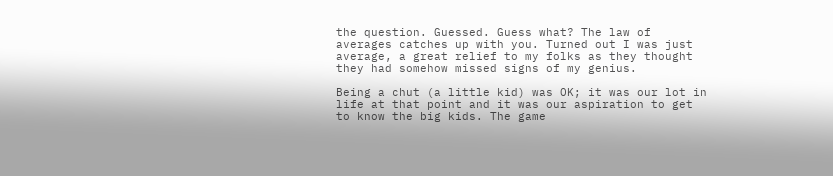the question. Guessed. Guess what? The law of averages catches up with you. Turned out I was just average, a great relief to my folks as they thought they had somehow missed signs of my genius.

Being a chut (a little kid) was OK; it was our lot in life at that point and it was our aspiration to get to know the big kids. The game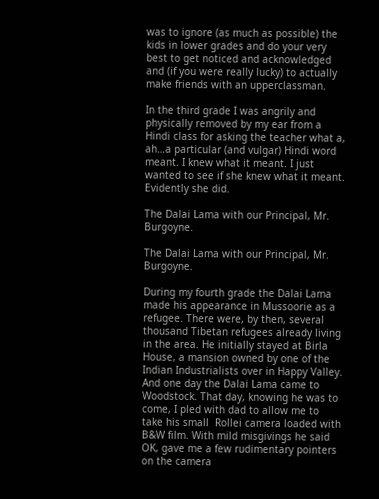was to ignore (as much as possible) the kids in lower grades and do your very best to get noticed and acknowledged and (if you were really lucky) to actually make friends with an upperclassman.

In the third grade I was angrily and physically removed by my ear from a Hindi class for asking the teacher what a, ah…a particular (and vulgar) Hindi word meant. I knew what it meant. I just wanted to see if she knew what it meant. Evidently she did.

The Dalai Lama with our Principal, Mr. Burgoyne.

The Dalai Lama with our Principal, Mr. Burgoyne.

During my fourth grade the Dalai Lama made his appearance in Mussoorie as a refugee. There were, by then, several thousand Tibetan refugees already living in the area. He initially stayed at Birla House, a mansion owned by one of the Indian Industrialists over in Happy Valley. And one day the Dalai Lama came to Woodstock. That day, knowing he was to come, I pled with dad to allow me to take his small  Rollei camera loaded with B&W film. With mild misgivings he said OK, gave me a few rudimentary pointers on the camera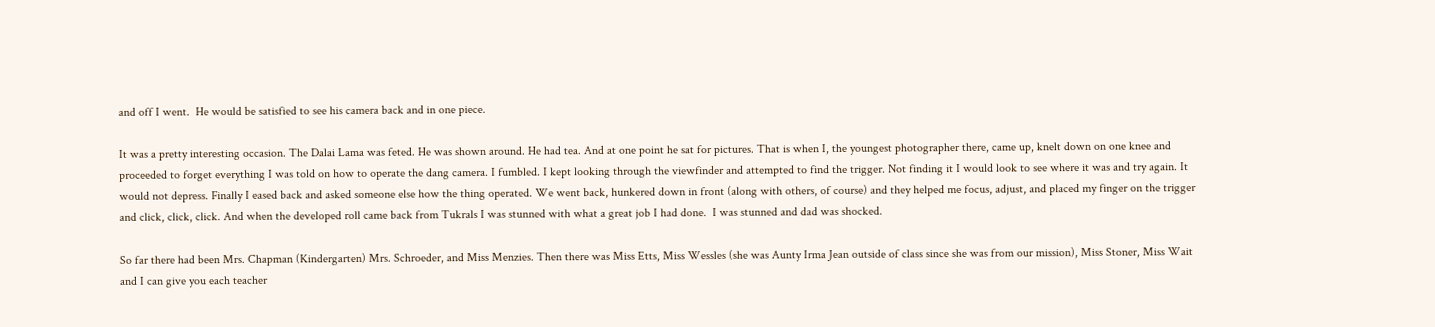and off I went.  He would be satisfied to see his camera back and in one piece.

It was a pretty interesting occasion. The Dalai Lama was feted. He was shown around. He had tea. And at one point he sat for pictures. That is when I, the youngest photographer there, came up, knelt down on one knee and proceeded to forget everything I was told on how to operate the dang camera. I fumbled. I kept looking through the viewfinder and attempted to find the trigger. Not finding it I would look to see where it was and try again. It would not depress. Finally I eased back and asked someone else how the thing operated. We went back, hunkered down in front (along with others, of course) and they helped me focus, adjust, and placed my finger on the trigger and click, click, click. And when the developed roll came back from Tukrals I was stunned with what a great job I had done.  I was stunned and dad was shocked.

So far there had been Mrs. Chapman (Kindergarten) Mrs. Schroeder, and Miss Menzies. Then there was Miss Etts, Miss Wessles (she was Aunty Irma Jean outside of class since she was from our mission), Miss Stoner, Miss Wait and I can give you each teacher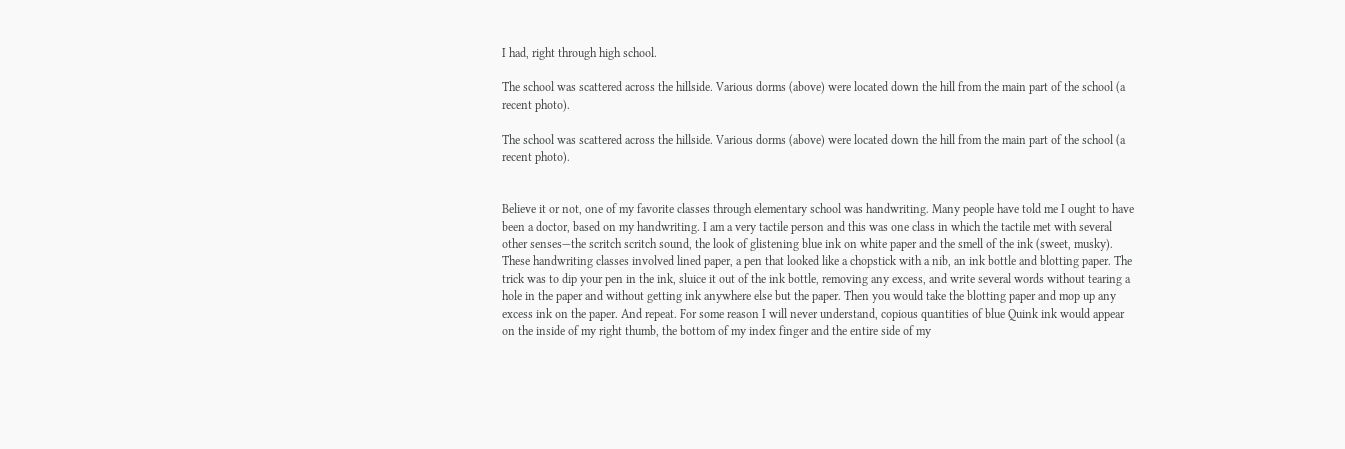I had, right through high school.

The school was scattered across the hillside. Various dorms (above) were located down the hill from the main part of the school (a recent photo).

The school was scattered across the hillside. Various dorms (above) were located down the hill from the main part of the school (a recent photo).


Believe it or not, one of my favorite classes through elementary school was handwriting. Many people have told me I ought to have been a doctor, based on my handwriting. I am a very tactile person and this was one class in which the tactile met with several other senses—the scritch scritch sound, the look of glistening blue ink on white paper and the smell of the ink (sweet, musky). These handwriting classes involved lined paper, a pen that looked like a chopstick with a nib, an ink bottle and blotting paper. The trick was to dip your pen in the ink, sluice it out of the ink bottle, removing any excess, and write several words without tearing a hole in the paper and without getting ink anywhere else but the paper. Then you would take the blotting paper and mop up any excess ink on the paper. And repeat. For some reason I will never understand, copious quantities of blue Quink ink would appear on the inside of my right thumb, the bottom of my index finger and the entire side of my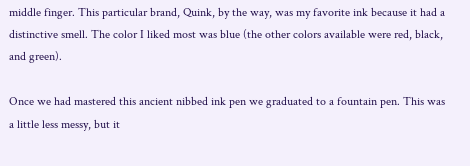middle finger. This particular brand, Quink, by the way, was my favorite ink because it had a distinctive smell. The color I liked most was blue (the other colors available were red, black, and green).

Once we had mastered this ancient nibbed ink pen we graduated to a fountain pen. This was a little less messy, but it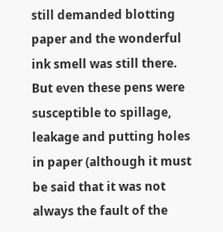still demanded blotting paper and the wonderful ink smell was still there. But even these pens were susceptible to spillage, leakage and putting holes in paper (although it must be said that it was not always the fault of the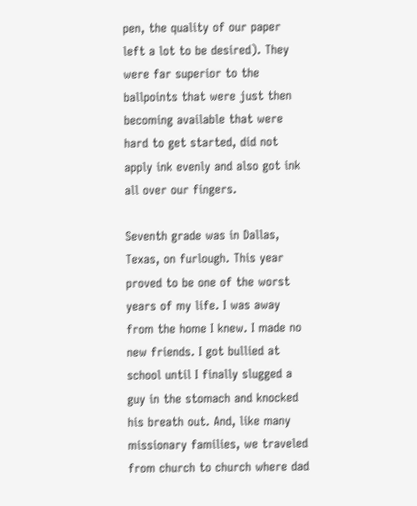pen, the quality of our paper left a lot to be desired). They were far superior to the ballpoints that were just then becoming available that were hard to get started, did not apply ink evenly and also got ink all over our fingers.

Seventh grade was in Dallas, Texas, on furlough. This year proved to be one of the worst years of my life. I was away from the home I knew. I made no new friends. I got bullied at school until I finally slugged a guy in the stomach and knocked his breath out. And, like many missionary families, we traveled from church to church where dad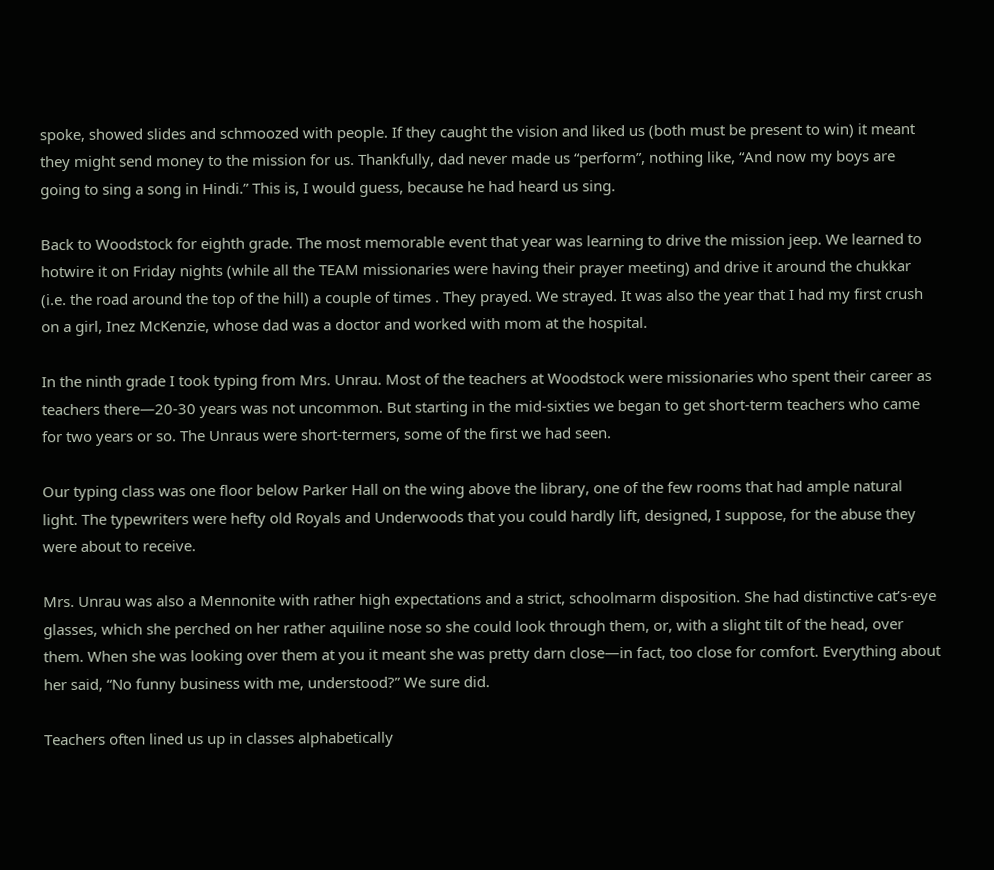spoke, showed slides and schmoozed with people. If they caught the vision and liked us (both must be present to win) it meant they might send money to the mission for us. Thankfully, dad never made us “perform”, nothing like, “And now my boys are going to sing a song in Hindi.” This is, I would guess, because he had heard us sing.

Back to Woodstock for eighth grade. The most memorable event that year was learning to drive the mission jeep. We learned to hotwire it on Friday nights (while all the TEAM missionaries were having their prayer meeting) and drive it around the chukkar (i.e. the road around the top of the hill) a couple of times . They prayed. We strayed. It was also the year that I had my first crush on a girl, Inez McKenzie, whose dad was a doctor and worked with mom at the hospital.

In the ninth grade I took typing from Mrs. Unrau. Most of the teachers at Woodstock were missionaries who spent their career as teachers there—20-30 years was not uncommon. But starting in the mid-sixties we began to get short-term teachers who came for two years or so. The Unraus were short-termers, some of the first we had seen.

Our typing class was one floor below Parker Hall on the wing above the library, one of the few rooms that had ample natural light. The typewriters were hefty old Royals and Underwoods that you could hardly lift, designed, I suppose, for the abuse they were about to receive.

Mrs. Unrau was also a Mennonite with rather high expectations and a strict, schoolmarm disposition. She had distinctive cat’s-eye glasses, which she perched on her rather aquiline nose so she could look through them, or, with a slight tilt of the head, over them. When she was looking over them at you it meant she was pretty darn close—in fact, too close for comfort. Everything about her said, “No funny business with me, understood?” We sure did.

Teachers often lined us up in classes alphabetically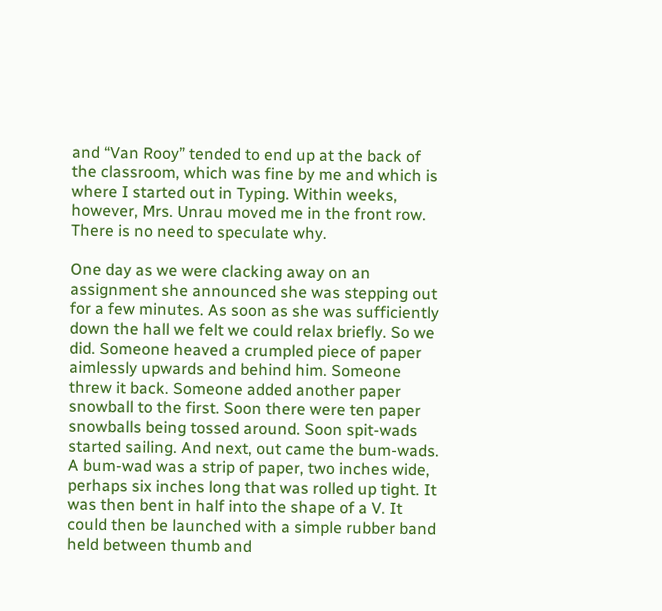and “Van Rooy” tended to end up at the back of the classroom, which was fine by me and which is where I started out in Typing. Within weeks, however, Mrs. Unrau moved me in the front row. There is no need to speculate why.

One day as we were clacking away on an assignment she announced she was stepping out for a few minutes. As soon as she was sufficiently down the hall we felt we could relax briefly. So we did. Someone heaved a crumpled piece of paper aimlessly upwards and behind him. Someone threw it back. Someone added another paper snowball to the first. Soon there were ten paper snowballs being tossed around. Soon spit-wads started sailing. And next, out came the bum-wads. A bum-wad was a strip of paper, two inches wide, perhaps six inches long that was rolled up tight. It was then bent in half into the shape of a V. It could then be launched with a simple rubber band held between thumb and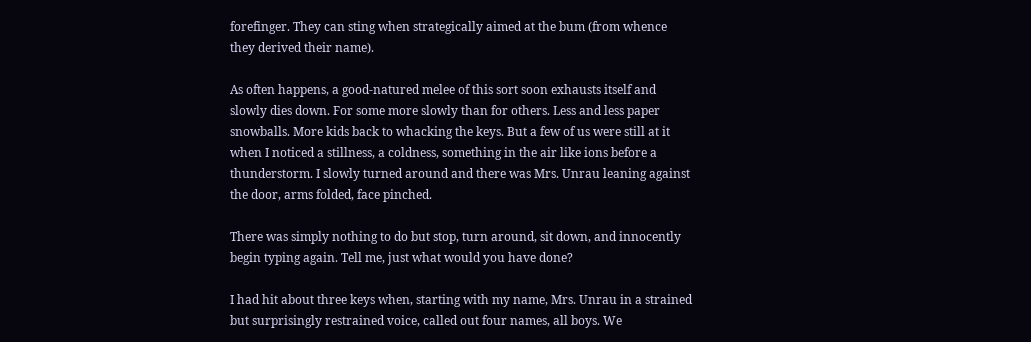forefinger. They can sting when strategically aimed at the bum (from whence they derived their name).

As often happens, a good-natured melee of this sort soon exhausts itself and slowly dies down. For some more slowly than for others. Less and less paper snowballs. More kids back to whacking the keys. But a few of us were still at it when I noticed a stillness, a coldness, something in the air like ions before a thunderstorm. I slowly turned around and there was Mrs. Unrau leaning against the door, arms folded, face pinched.

There was simply nothing to do but stop, turn around, sit down, and innocently begin typing again. Tell me, just what would you have done?

I had hit about three keys when, starting with my name, Mrs. Unrau in a strained but surprisingly restrained voice, called out four names, all boys. We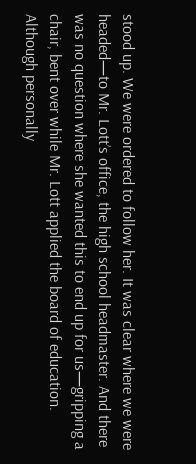stood up. We were ordered to follow her. It was clear where we were headed—to Mr. Lott’s office, the high school headmaster. And there was no question where she wanted this to end up for us—gripping a chair, bent over while Mr. Lott applied the board of education. Although personally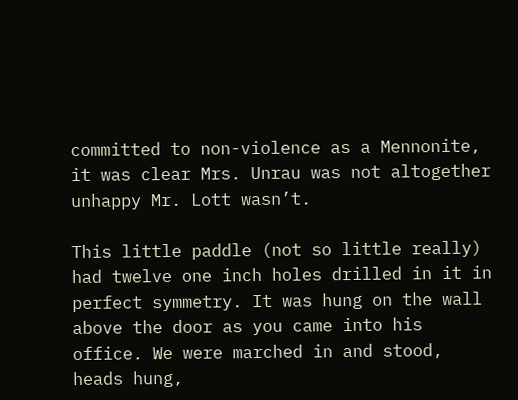committed to non-violence as a Mennonite, it was clear Mrs. Unrau was not altogether unhappy Mr. Lott wasn’t.

This little paddle (not so little really) had twelve one inch holes drilled in it in perfect symmetry. It was hung on the wall above the door as you came into his office. We were marched in and stood, heads hung,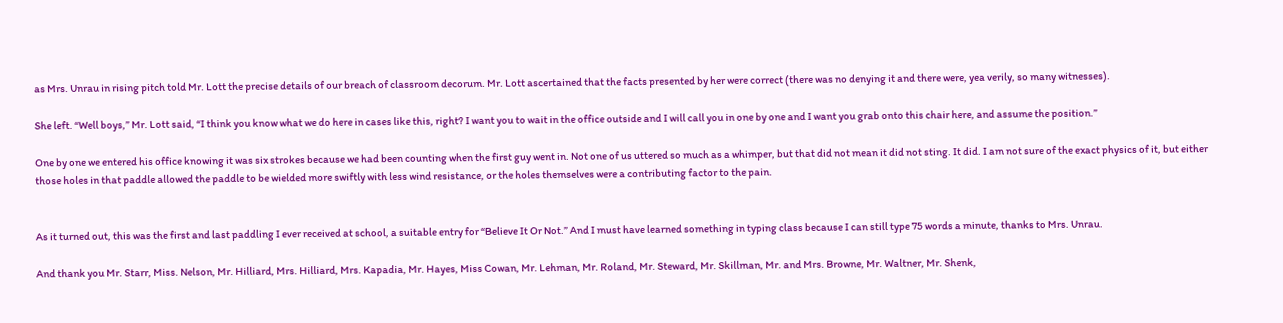as Mrs. Unrau in rising pitch told Mr. Lott the precise details of our breach of classroom decorum. Mr. Lott ascertained that the facts presented by her were correct (there was no denying it and there were, yea verily, so many witnesses).

She left. “Well boys,” Mr. Lott said, “I think you know what we do here in cases like this, right? I want you to wait in the office outside and I will call you in one by one and I want you grab onto this chair here, and assume the position.”

One by one we entered his office knowing it was six strokes because we had been counting when the first guy went in. Not one of us uttered so much as a whimper, but that did not mean it did not sting. It did. I am not sure of the exact physics of it, but either those holes in that paddle allowed the paddle to be wielded more swiftly with less wind resistance, or the holes themselves were a contributing factor to the pain.


As it turned out, this was the first and last paddling I ever received at school, a suitable entry for “Believe It Or Not.” And I must have learned something in typing class because I can still type 75 words a minute, thanks to Mrs. Unrau.

And thank you Mr. Starr, Miss. Nelson, Mr. Hilliard, Mrs. Hilliard, Mrs. Kapadia, Mr. Hayes, Miss Cowan, Mr. Lehman, Mr. Roland, Mr. Steward, Mr. Skillman, Mr. and Mrs. Browne, Mr. Waltner, Mr. Shenk,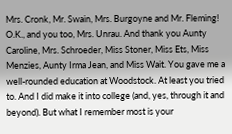Mrs. Cronk, Mr. Swain, Mrs. Burgoyne and Mr. Fleming! O.K., and you too, Mrs. Unrau. And thank you Aunty Caroline, Mrs. Schroeder, Miss Stoner, Miss Ets, Miss Menzies, Aunty Irma Jean, and Miss Wait. You gave me a well-rounded education at Woodstock. At least you tried to. And I did make it into college (and, yes, through it and beyond). But what I remember most is your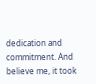dedication and commitment. And believe me, it took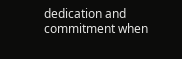dedication and commitment when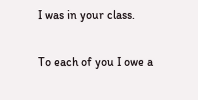I was in your class.

To each of you I owe a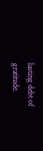lasting debt of gratitude.